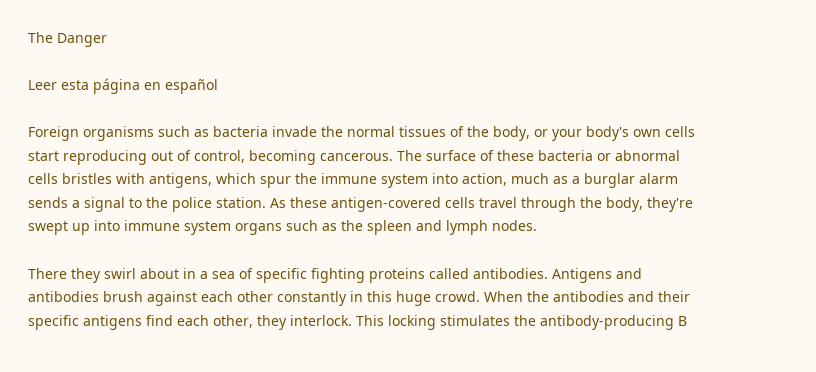The Danger

Leer esta página en español

Foreign organisms such as bacteria invade the normal tissues of the body, or your body's own cells start reproducing out of control, becoming cancerous. The surface of these bacteria or abnormal cells bristles with antigens, which spur the immune system into action, much as a burglar alarm sends a signal to the police station. As these antigen-covered cells travel through the body, they're swept up into immune system organs such as the spleen and lymph nodes.

There they swirl about in a sea of specific fighting proteins called antibodies. Antigens and antibodies brush against each other constantly in this huge crowd. When the antibodies and their specific antigens find each other, they interlock. This locking stimulates the antibody-producing B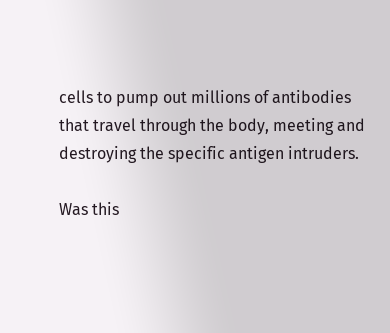cells to pump out millions of antibodies that travel through the body, meeting and destroying the specific antigen intruders.

Was this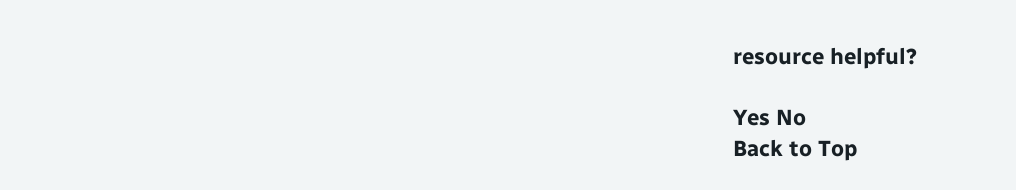resource helpful?

Yes No
Back to Top